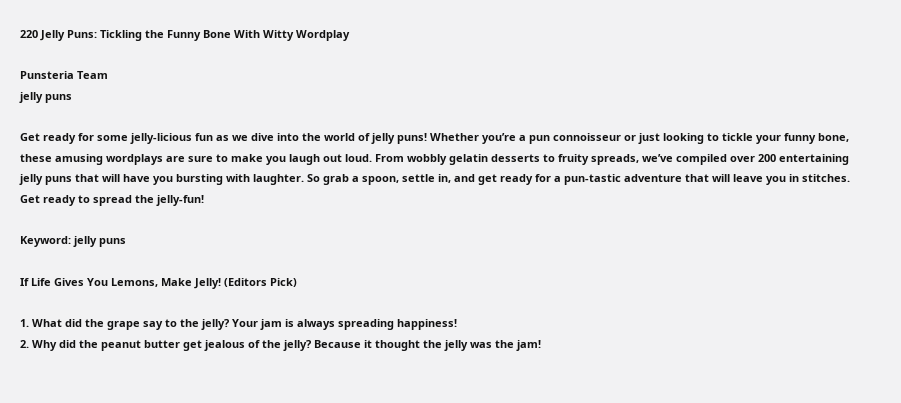220 Jelly Puns: Tickling the Funny Bone With Witty Wordplay

Punsteria Team
jelly puns

Get ready for some jelly-licious fun as we dive into the world of jelly puns! Whether you’re a pun connoisseur or just looking to tickle your funny bone, these amusing wordplays are sure to make you laugh out loud. From wobbly gelatin desserts to fruity spreads, we’ve compiled over 200 entertaining jelly puns that will have you bursting with laughter. So grab a spoon, settle in, and get ready for a pun-tastic adventure that will leave you in stitches. Get ready to spread the jelly-fun!

Keyword: jelly puns

If Life Gives You Lemons, Make Jelly! (Editors Pick)

1. What did the grape say to the jelly? Your jam is always spreading happiness!
2. Why did the peanut butter get jealous of the jelly? Because it thought the jelly was the jam!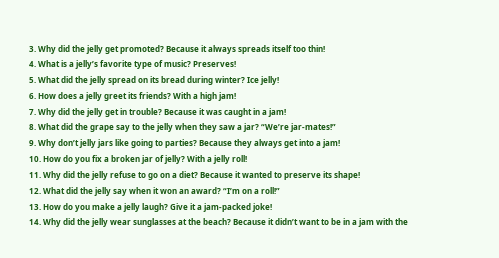3. Why did the jelly get promoted? Because it always spreads itself too thin!
4. What is a jelly’s favorite type of music? Preserves!
5. What did the jelly spread on its bread during winter? Ice jelly!
6. How does a jelly greet its friends? With a high jam!
7. Why did the jelly get in trouble? Because it was caught in a jam!
8. What did the grape say to the jelly when they saw a jar? “We’re jar-mates!”
9. Why don’t jelly jars like going to parties? Because they always get into a jam!
10. How do you fix a broken jar of jelly? With a jelly roll!
11. Why did the jelly refuse to go on a diet? Because it wanted to preserve its shape!
12. What did the jelly say when it won an award? “I’m on a roll!”
13. How do you make a jelly laugh? Give it a jam-packed joke!
14. Why did the jelly wear sunglasses at the beach? Because it didn’t want to be in a jam with the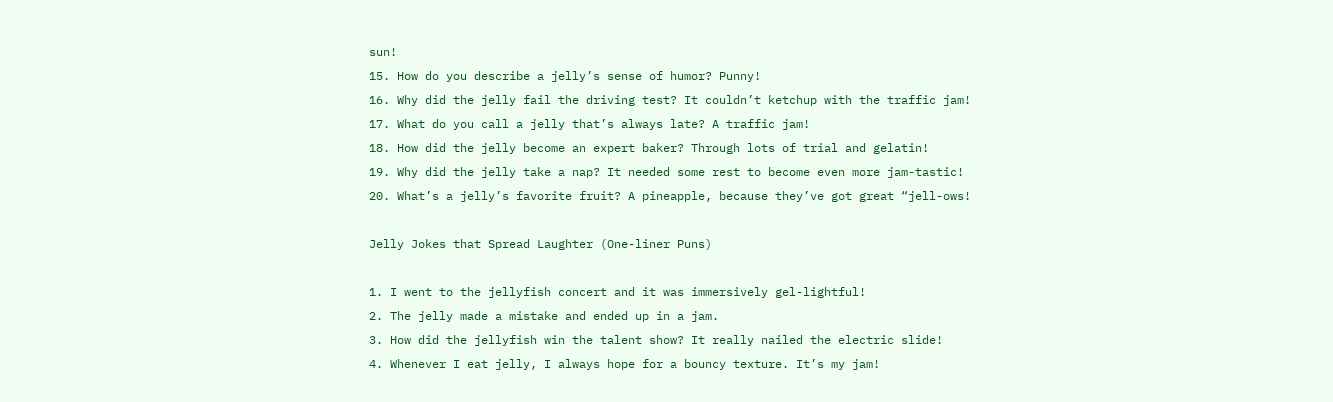sun!
15. How do you describe a jelly’s sense of humor? Punny!
16. Why did the jelly fail the driving test? It couldn’t ketchup with the traffic jam!
17. What do you call a jelly that’s always late? A traffic jam!
18. How did the jelly become an expert baker? Through lots of trial and gelatin!
19. Why did the jelly take a nap? It needed some rest to become even more jam-tastic!
20. What’s a jelly’s favorite fruit? A pineapple, because they’ve got great “jell-ows!

Jelly Jokes that Spread Laughter (One-liner Puns)

1. I went to the jellyfish concert and it was immersively gel-lightful!
2. The jelly made a mistake and ended up in a jam.
3. How did the jellyfish win the talent show? It really nailed the electric slide!
4. Whenever I eat jelly, I always hope for a bouncy texture. It’s my jam!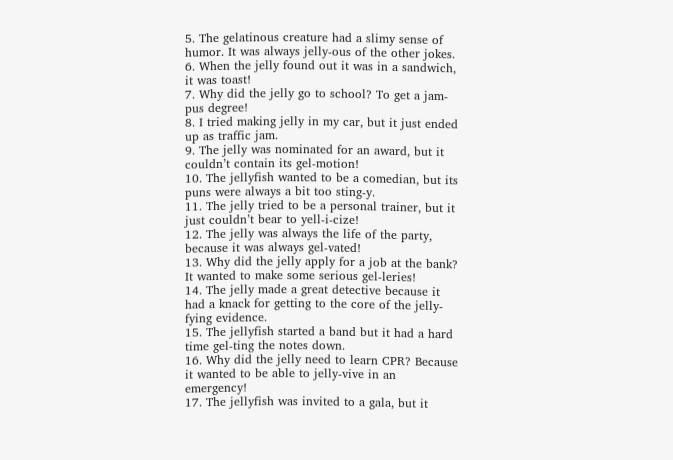5. The gelatinous creature had a slimy sense of humor. It was always jelly-ous of the other jokes.
6. When the jelly found out it was in a sandwich, it was toast!
7. Why did the jelly go to school? To get a jam-pus degree!
8. I tried making jelly in my car, but it just ended up as traffic jam.
9. The jelly was nominated for an award, but it couldn’t contain its gel-motion!
10. The jellyfish wanted to be a comedian, but its puns were always a bit too sting-y.
11. The jelly tried to be a personal trainer, but it just couldn’t bear to yell-i-cize!
12. The jelly was always the life of the party, because it was always gel-vated!
13. Why did the jelly apply for a job at the bank? It wanted to make some serious gel-leries!
14. The jelly made a great detective because it had a knack for getting to the core of the jelly-fying evidence.
15. The jellyfish started a band but it had a hard time gel-ting the notes down.
16. Why did the jelly need to learn CPR? Because it wanted to be able to jelly-vive in an emergency!
17. The jellyfish was invited to a gala, but it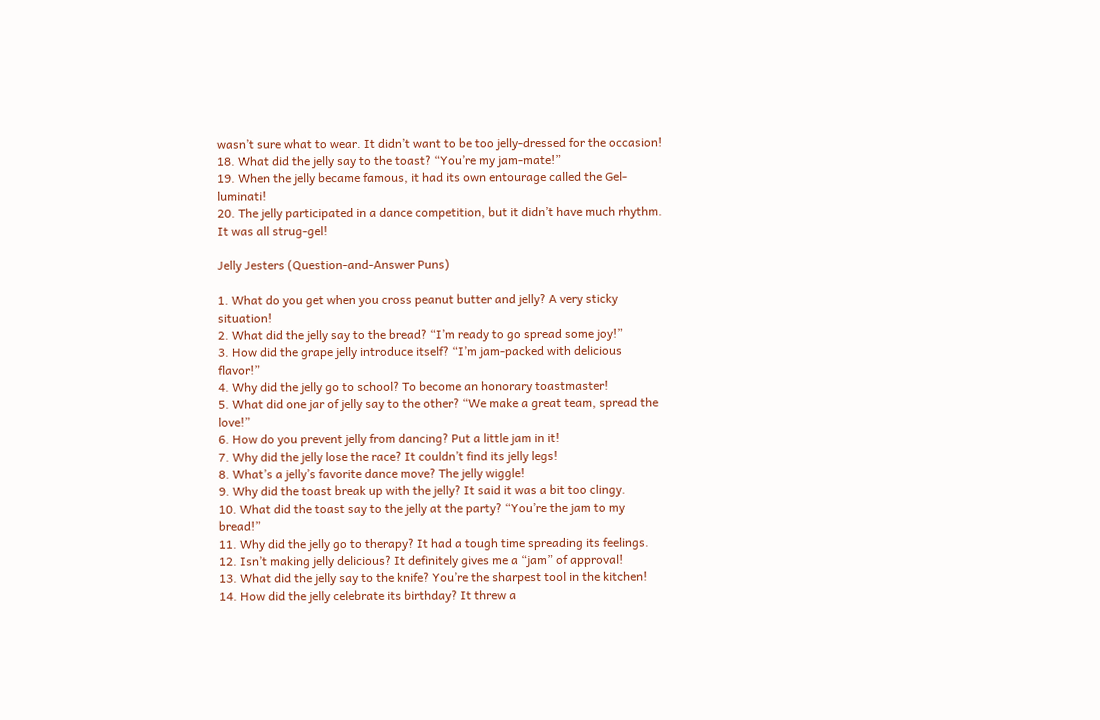wasn’t sure what to wear. It didn’t want to be too jelly-dressed for the occasion!
18. What did the jelly say to the toast? “You’re my jam-mate!”
19. When the jelly became famous, it had its own entourage called the Gel-luminati!
20. The jelly participated in a dance competition, but it didn’t have much rhythm. It was all strug-gel!

Jelly Jesters (Question-and-Answer Puns)

1. What do you get when you cross peanut butter and jelly? A very sticky situation!
2. What did the jelly say to the bread? “I’m ready to go spread some joy!”
3. How did the grape jelly introduce itself? “I’m jam-packed with delicious flavor!”
4. Why did the jelly go to school? To become an honorary toastmaster!
5. What did one jar of jelly say to the other? “We make a great team, spread the love!”
6. How do you prevent jelly from dancing? Put a little jam in it!
7. Why did the jelly lose the race? It couldn’t find its jelly legs!
8. What’s a jelly’s favorite dance move? The jelly wiggle!
9. Why did the toast break up with the jelly? It said it was a bit too clingy.
10. What did the toast say to the jelly at the party? “You’re the jam to my bread!”
11. Why did the jelly go to therapy? It had a tough time spreading its feelings.
12. Isn’t making jelly delicious? It definitely gives me a “jam” of approval!
13. What did the jelly say to the knife? You’re the sharpest tool in the kitchen!
14. How did the jelly celebrate its birthday? It threw a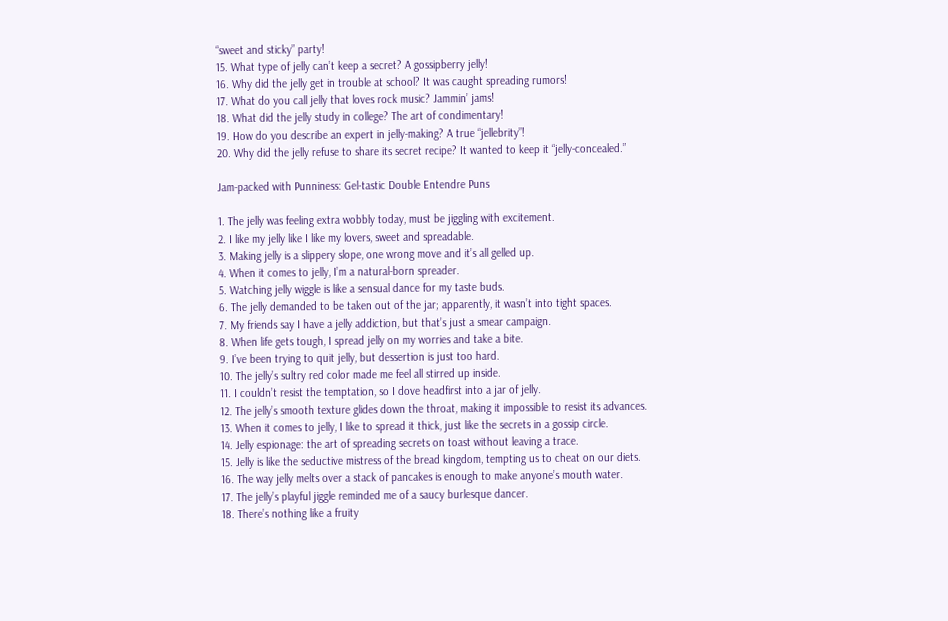“sweet and sticky” party!
15. What type of jelly can’t keep a secret? A gossipberry jelly!
16. Why did the jelly get in trouble at school? It was caught spreading rumors!
17. What do you call jelly that loves rock music? Jammin’ jams!
18. What did the jelly study in college? The art of condimentary!
19. How do you describe an expert in jelly-making? A true “jellebrity”!
20. Why did the jelly refuse to share its secret recipe? It wanted to keep it “jelly-concealed.”

Jam-packed with Punniness: Gel-tastic Double Entendre Puns

1. The jelly was feeling extra wobbly today, must be jiggling with excitement.
2. I like my jelly like I like my lovers, sweet and spreadable.
3. Making jelly is a slippery slope, one wrong move and it’s all gelled up.
4. When it comes to jelly, I’m a natural-born spreader.
5. Watching jelly wiggle is like a sensual dance for my taste buds.
6. The jelly demanded to be taken out of the jar; apparently, it wasn’t into tight spaces.
7. My friends say I have a jelly addiction, but that’s just a smear campaign.
8. When life gets tough, I spread jelly on my worries and take a bite.
9. I’ve been trying to quit jelly, but dessertion is just too hard.
10. The jelly’s sultry red color made me feel all stirred up inside.
11. I couldn’t resist the temptation, so I dove headfirst into a jar of jelly.
12. The jelly’s smooth texture glides down the throat, making it impossible to resist its advances.
13. When it comes to jelly, I like to spread it thick, just like the secrets in a gossip circle.
14. Jelly espionage: the art of spreading secrets on toast without leaving a trace.
15. Jelly is like the seductive mistress of the bread kingdom, tempting us to cheat on our diets.
16. The way jelly melts over a stack of pancakes is enough to make anyone’s mouth water.
17. The jelly’s playful jiggle reminded me of a saucy burlesque dancer.
18. There’s nothing like a fruity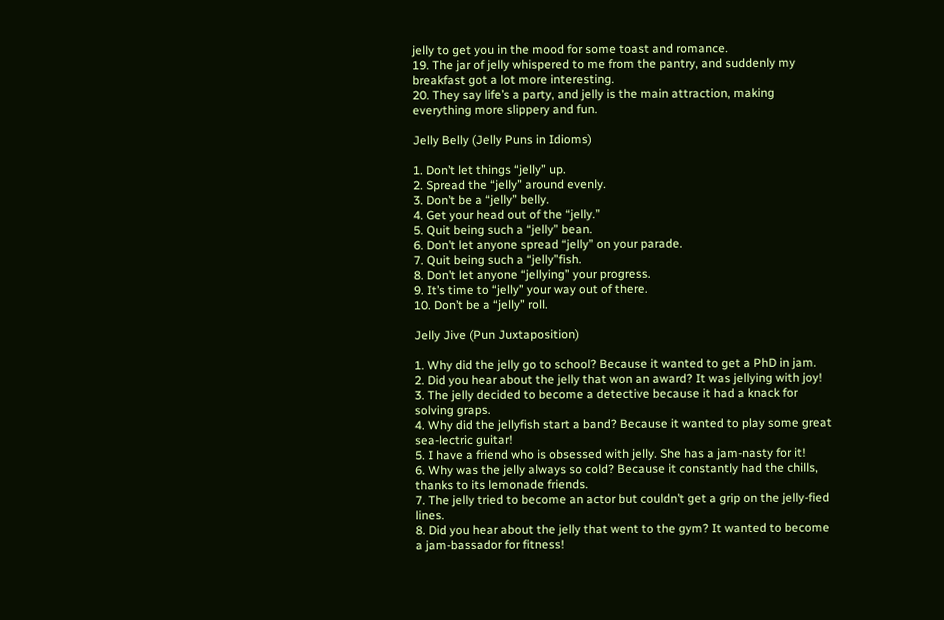jelly to get you in the mood for some toast and romance.
19. The jar of jelly whispered to me from the pantry, and suddenly my breakfast got a lot more interesting.
20. They say life’s a party, and jelly is the main attraction, making everything more slippery and fun.

Jelly Belly (Jelly Puns in Idioms)

1. Don’t let things “jelly” up.
2. Spread the “jelly” around evenly.
3. Don’t be a “jelly” belly.
4. Get your head out of the “jelly.”
5. Quit being such a “jelly” bean.
6. Don’t let anyone spread “jelly” on your parade.
7. Quit being such a “jelly”fish.
8. Don’t let anyone “jellying” your progress.
9. It’s time to “jelly” your way out of there.
10. Don’t be a “jelly” roll.

Jelly Jive (Pun Juxtaposition)

1. Why did the jelly go to school? Because it wanted to get a PhD in jam.
2. Did you hear about the jelly that won an award? It was jellying with joy!
3. The jelly decided to become a detective because it had a knack for solving graps.
4. Why did the jellyfish start a band? Because it wanted to play some great sea-lectric guitar!
5. I have a friend who is obsessed with jelly. She has a jam-nasty for it!
6. Why was the jelly always so cold? Because it constantly had the chills, thanks to its lemonade friends.
7. The jelly tried to become an actor but couldn’t get a grip on the jelly-fied lines.
8. Did you hear about the jelly that went to the gym? It wanted to become a jam-bassador for fitness!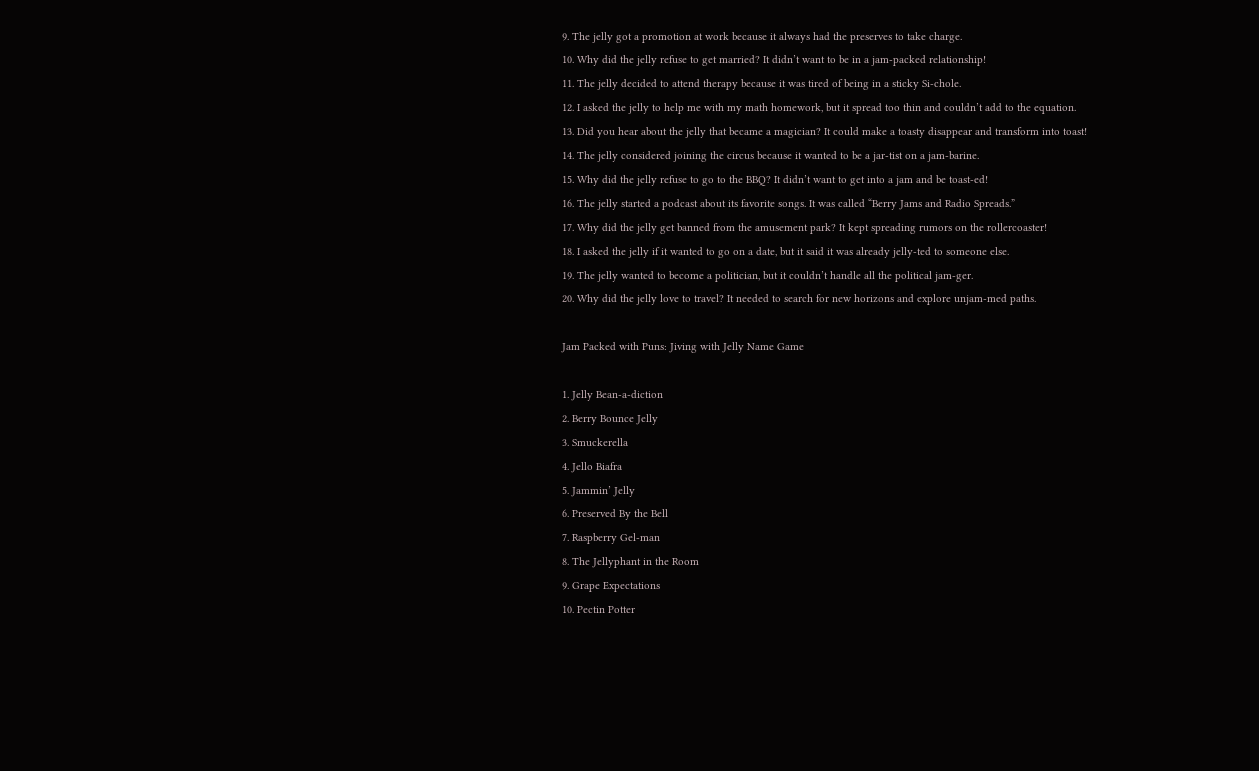9. The jelly got a promotion at work because it always had the preserves to take charge.
10. Why did the jelly refuse to get married? It didn’t want to be in a jam-packed relationship!
11. The jelly decided to attend therapy because it was tired of being in a sticky Si-chole.
12. I asked the jelly to help me with my math homework, but it spread too thin and couldn’t add to the equation.
13. Did you hear about the jelly that became a magician? It could make a toasty disappear and transform into toast!
14. The jelly considered joining the circus because it wanted to be a jar-tist on a jam-barine.
15. Why did the jelly refuse to go to the BBQ? It didn’t want to get into a jam and be toast-ed!
16. The jelly started a podcast about its favorite songs. It was called “Berry Jams and Radio Spreads.”
17. Why did the jelly get banned from the amusement park? It kept spreading rumors on the rollercoaster!
18. I asked the jelly if it wanted to go on a date, but it said it was already jelly-ted to someone else.
19. The jelly wanted to become a politician, but it couldn’t handle all the political jam-ger.
20. Why did the jelly love to travel? It needed to search for new horizons and explore unjam-med paths.

Jam Packed with Puns: Jiving with Jelly Name Game

1. Jelly Bean-a-diction
2. Berry Bounce Jelly
3. Smuckerella
4. Jello Biafra
5. Jammin’ Jelly
6. Preserved By the Bell
7. Raspberry Gel-man
8. The Jellyphant in the Room
9. Grape Expectations
10. Pectin Potter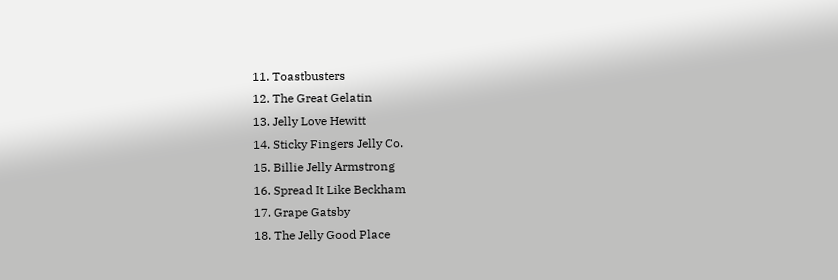11. Toastbusters
12. The Great Gelatin
13. Jelly Love Hewitt
14. Sticky Fingers Jelly Co.
15. Billie Jelly Armstrong
16. Spread It Like Beckham
17. Grape Gatsby
18. The Jelly Good Place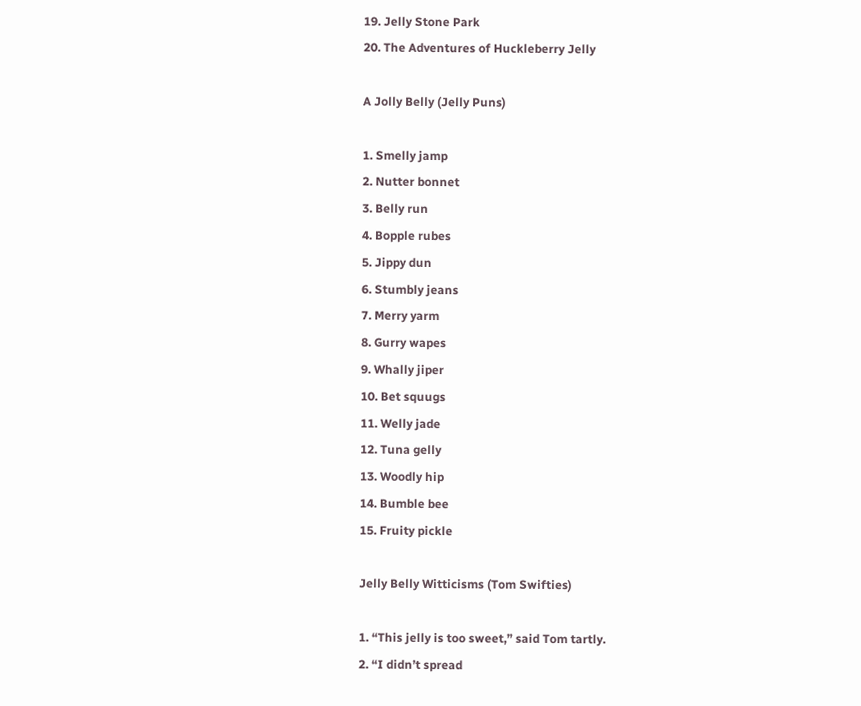19. Jelly Stone Park
20. The Adventures of Huckleberry Jelly

A Jolly Belly (Jelly Puns)

1. Smelly jamp
2. Nutter bonnet
3. Belly run
4. Bopple rubes
5. Jippy dun
6. Stumbly jeans
7. Merry yarm
8. Gurry wapes
9. Whally jiper
10. Bet squugs
11. Welly jade
12. Tuna gelly
13. Woodly hip
14. Bumble bee
15. Fruity pickle

Jelly Belly Witticisms (Tom Swifties)

1. “This jelly is too sweet,” said Tom tartly.
2. “I didn’t spread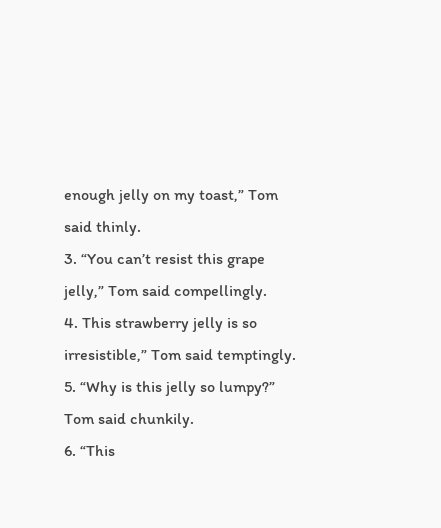enough jelly on my toast,” Tom said thinly.
3. “You can’t resist this grape jelly,” Tom said compellingly.
4. This strawberry jelly is so irresistible,” Tom said temptingly.
5. “Why is this jelly so lumpy?” Tom said chunkily.
6. “This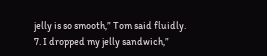jelly is so smooth,” Tom said fluidly.
7. I dropped my jelly sandwich,”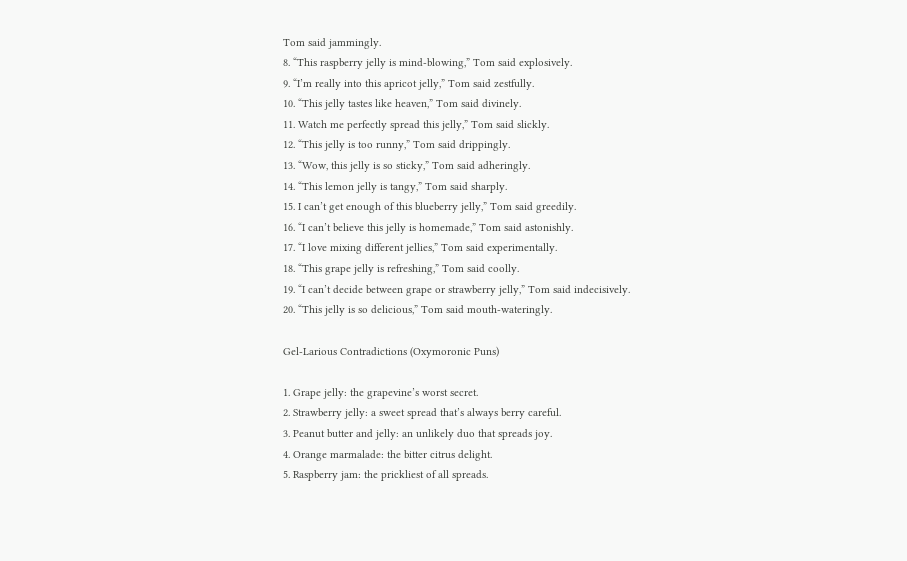Tom said jammingly.
8. “This raspberry jelly is mind-blowing,” Tom said explosively.
9. “I’m really into this apricot jelly,” Tom said zestfully.
10. “This jelly tastes like heaven,” Tom said divinely.
11. Watch me perfectly spread this jelly,” Tom said slickly.
12. “This jelly is too runny,” Tom said drippingly.
13. “Wow, this jelly is so sticky,” Tom said adheringly.
14. “This lemon jelly is tangy,” Tom said sharply.
15. I can’t get enough of this blueberry jelly,” Tom said greedily.
16. “I can’t believe this jelly is homemade,” Tom said astonishly.
17. “I love mixing different jellies,” Tom said experimentally.
18. “This grape jelly is refreshing,” Tom said coolly.
19. “I can’t decide between grape or strawberry jelly,” Tom said indecisively.
20. “This jelly is so delicious,” Tom said mouth-wateringly.

Gel-Larious Contradictions (Oxymoronic Puns)

1. Grape jelly: the grapevine’s worst secret.
2. Strawberry jelly: a sweet spread that’s always berry careful.
3. Peanut butter and jelly: an unlikely duo that spreads joy.
4. Orange marmalade: the bitter citrus delight.
5. Raspberry jam: the prickliest of all spreads.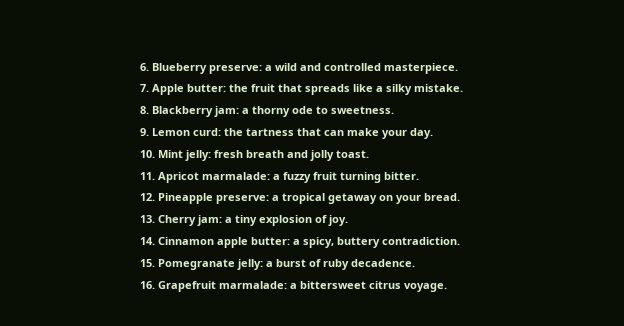6. Blueberry preserve: a wild and controlled masterpiece.
7. Apple butter: the fruit that spreads like a silky mistake.
8. Blackberry jam: a thorny ode to sweetness.
9. Lemon curd: the tartness that can make your day.
10. Mint jelly: fresh breath and jolly toast.
11. Apricot marmalade: a fuzzy fruit turning bitter.
12. Pineapple preserve: a tropical getaway on your bread.
13. Cherry jam: a tiny explosion of joy.
14. Cinnamon apple butter: a spicy, buttery contradiction.
15. Pomegranate jelly: a burst of ruby decadence.
16. Grapefruit marmalade: a bittersweet citrus voyage.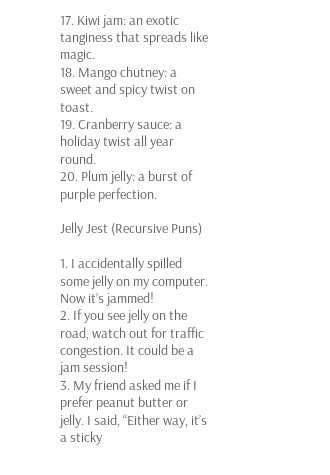17. Kiwi jam: an exotic tanginess that spreads like magic.
18. Mango chutney: a sweet and spicy twist on toast.
19. Cranberry sauce: a holiday twist all year round.
20. Plum jelly: a burst of purple perfection.

Jelly Jest (Recursive Puns)

1. I accidentally spilled some jelly on my computer. Now it’s jammed!
2. If you see jelly on the road, watch out for traffic congestion. It could be a jam session!
3. My friend asked me if I prefer peanut butter or jelly. I said, “Either way, it’s a sticky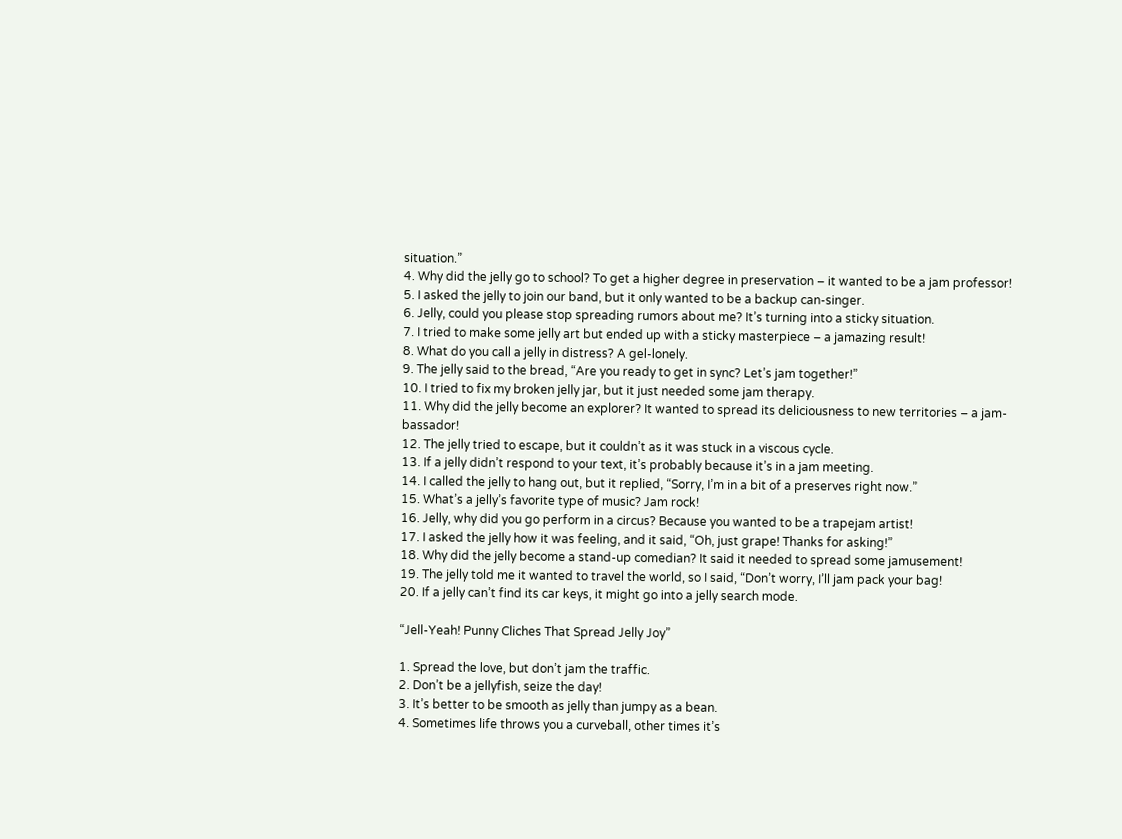situation.”
4. Why did the jelly go to school? To get a higher degree in preservation – it wanted to be a jam professor!
5. I asked the jelly to join our band, but it only wanted to be a backup can-singer.
6. Jelly, could you please stop spreading rumors about me? It’s turning into a sticky situation.
7. I tried to make some jelly art but ended up with a sticky masterpiece – a jamazing result!
8. What do you call a jelly in distress? A gel-lonely.
9. The jelly said to the bread, “Are you ready to get in sync? Let’s jam together!”
10. I tried to fix my broken jelly jar, but it just needed some jam therapy.
11. Why did the jelly become an explorer? It wanted to spread its deliciousness to new territories – a jam-bassador!
12. The jelly tried to escape, but it couldn’t as it was stuck in a viscous cycle.
13. If a jelly didn’t respond to your text, it’s probably because it’s in a jam meeting.
14. I called the jelly to hang out, but it replied, “Sorry, I’m in a bit of a preserves right now.”
15. What’s a jelly’s favorite type of music? Jam rock!
16. Jelly, why did you go perform in a circus? Because you wanted to be a trapejam artist!
17. I asked the jelly how it was feeling, and it said, “Oh, just grape! Thanks for asking!”
18. Why did the jelly become a stand-up comedian? It said it needed to spread some jamusement!
19. The jelly told me it wanted to travel the world, so I said, “Don’t worry, I’ll jam pack your bag!
20. If a jelly can’t find its car keys, it might go into a jelly search mode.

“Jell-Yeah! Punny Cliches That Spread Jelly Joy”

1. Spread the love, but don’t jam the traffic.
2. Don’t be a jellyfish, seize the day!
3. It’s better to be smooth as jelly than jumpy as a bean.
4. Sometimes life throws you a curveball, other times it’s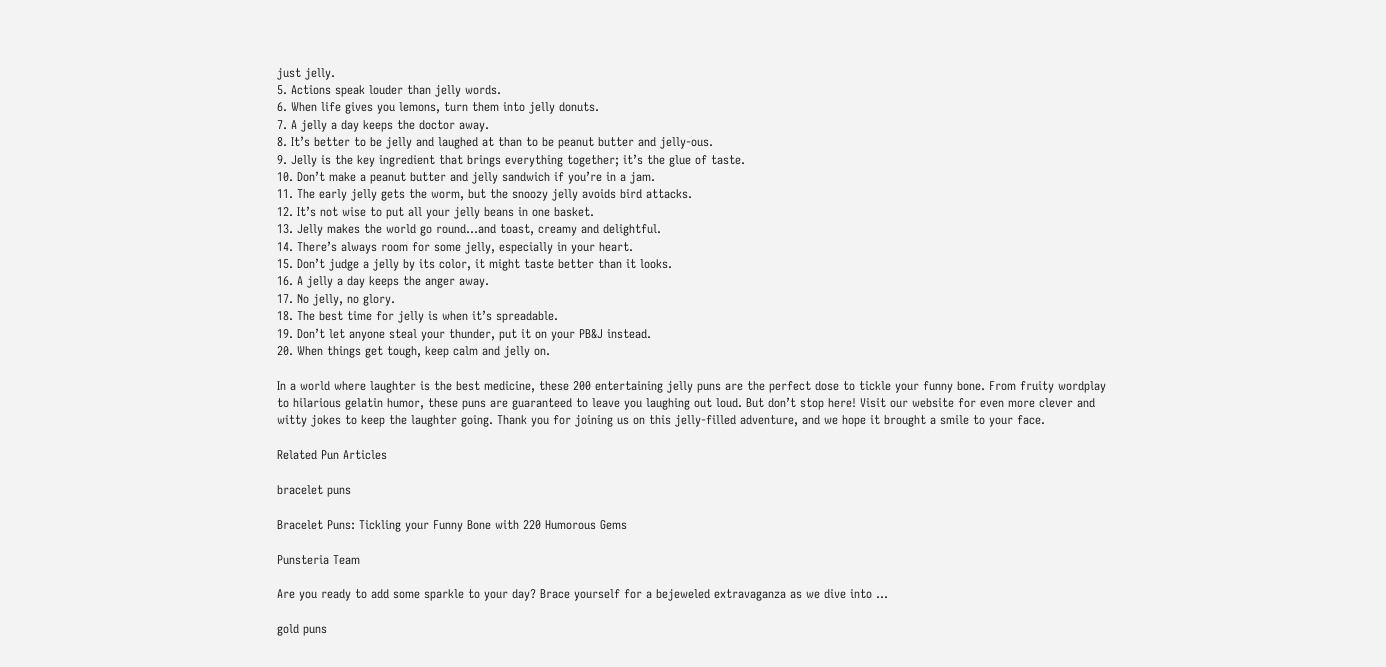just jelly.
5. Actions speak louder than jelly words.
6. When life gives you lemons, turn them into jelly donuts.
7. A jelly a day keeps the doctor away.
8. It’s better to be jelly and laughed at than to be peanut butter and jelly-ous.
9. Jelly is the key ingredient that brings everything together; it’s the glue of taste.
10. Don’t make a peanut butter and jelly sandwich if you’re in a jam.
11. The early jelly gets the worm, but the snoozy jelly avoids bird attacks.
12. It’s not wise to put all your jelly beans in one basket.
13. Jelly makes the world go round…and toast, creamy and delightful.
14. There’s always room for some jelly, especially in your heart.
15. Don’t judge a jelly by its color, it might taste better than it looks.
16. A jelly a day keeps the anger away.
17. No jelly, no glory.
18. The best time for jelly is when it’s spreadable.
19. Don’t let anyone steal your thunder, put it on your PB&J instead.
20. When things get tough, keep calm and jelly on.

In a world where laughter is the best medicine, these 200 entertaining jelly puns are the perfect dose to tickle your funny bone. From fruity wordplay to hilarious gelatin humor, these puns are guaranteed to leave you laughing out loud. But don’t stop here! Visit our website for even more clever and witty jokes to keep the laughter going. Thank you for joining us on this jelly-filled adventure, and we hope it brought a smile to your face.

Related Pun Articles

bracelet puns

Bracelet Puns: Tickling your Funny Bone with 220 Humorous Gems

Punsteria Team

Are you ready to add some sparkle to your day? Brace yourself for a bejeweled extravaganza as we dive into ...

gold puns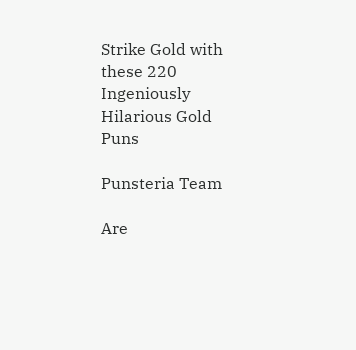Strike Gold with these 220 Ingeniously Hilarious Gold Puns

Punsteria Team

Are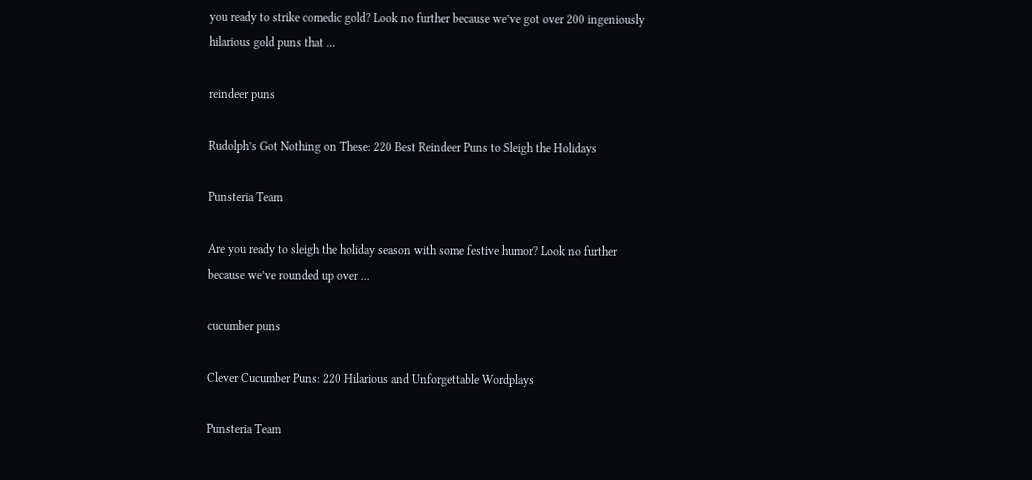you ready to strike comedic gold? Look no further because we’ve got over 200 ingeniously hilarious gold puns that ...

reindeer puns

Rudolph’s Got Nothing on These: 220 Best Reindeer Puns to Sleigh the Holidays

Punsteria Team

Are you ready to sleigh the holiday season with some festive humor? Look no further because we’ve rounded up over ...

cucumber puns

Clever Cucumber Puns: 220 Hilarious and Unforgettable Wordplays

Punsteria Team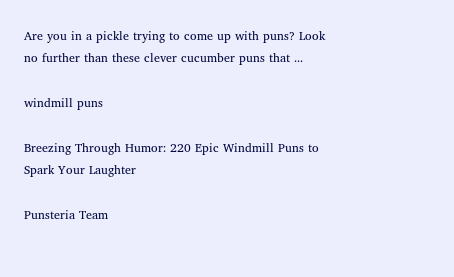Are you in a pickle trying to come up with puns? Look no further than these clever cucumber puns that ...

windmill puns

Breezing Through Humor: 220 Epic Windmill Puns to Spark Your Laughter

Punsteria Team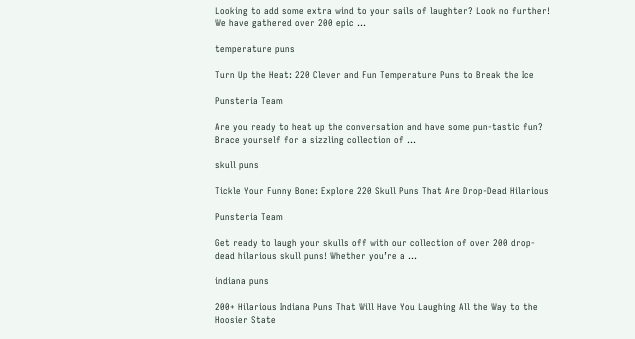Looking to add some extra wind to your sails of laughter? Look no further! We have gathered over 200 epic ...

temperature puns

Turn Up the Heat: 220 Clever and Fun Temperature Puns to Break the Ice

Punsteria Team

Are you ready to heat up the conversation and have some pun-tastic fun? Brace yourself for a sizzling collection of ...

skull puns

Tickle Your Funny Bone: Explore 220 Skull Puns That Are Drop-Dead Hilarious

Punsteria Team

Get ready to laugh your skulls off with our collection of over 200 drop-dead hilarious skull puns! Whether you’re a ...

indiana puns

200+ Hilarious Indiana Puns That Will Have You Laughing All the Way to the Hoosier State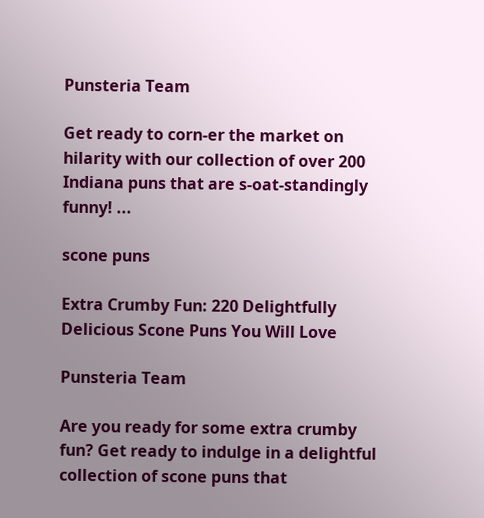Punsteria Team

Get ready to corn-er the market on hilarity with our collection of over 200 Indiana puns that are s-oat-standingly funny! ...

scone puns

Extra Crumby Fun: 220 Delightfully Delicious Scone Puns You Will Love

Punsteria Team

Are you ready for some extra crumby fun? Get ready to indulge in a delightful collection of scone puns that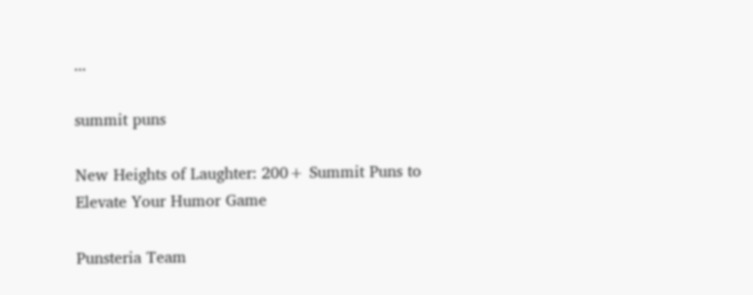...

summit puns

New Heights of Laughter: 200+ Summit Puns to Elevate Your Humor Game

Punsteria Team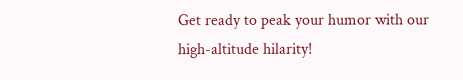Get ready to peak your humor with our high-altitude hilarity!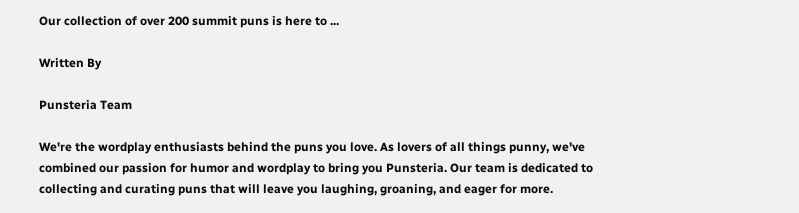Our collection of over 200 summit puns is here to ...

Written By

Punsteria Team

We're the wordplay enthusiasts behind the puns you love. As lovers of all things punny, we've combined our passion for humor and wordplay to bring you Punsteria. Our team is dedicated to collecting and curating puns that will leave you laughing, groaning, and eager for more.